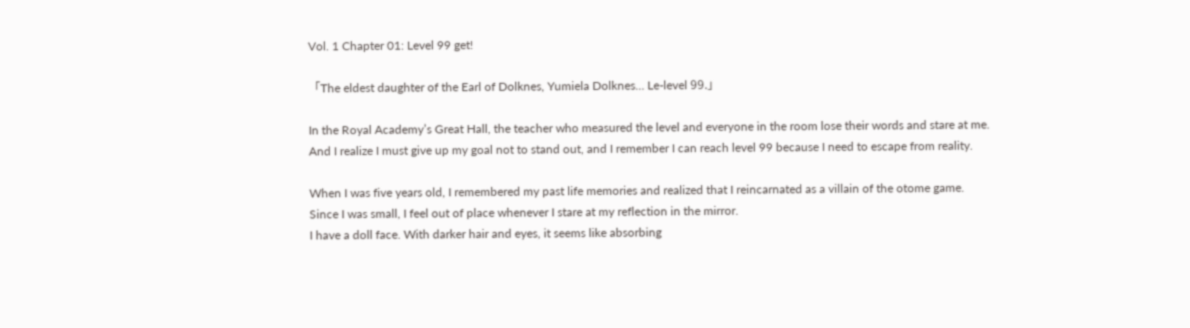Vol. 1 Chapter 01: Level 99 get!

「The eldest daughter of the Earl of Dolknes, Yumiela Dolknes… Le-level 99.」

In the Royal Academy’s Great Hall, the teacher who measured the level and everyone in the room lose their words and stare at me.
And I realize I must give up my goal not to stand out, and I remember I can reach level 99 because I need to escape from reality.

When I was five years old, I remembered my past life memories and realized that I reincarnated as a villain of the otome game.
Since I was small, I feel out of place whenever I stare at my reflection in the mirror.
I have a doll face. With darker hair and eyes, it seems like absorbing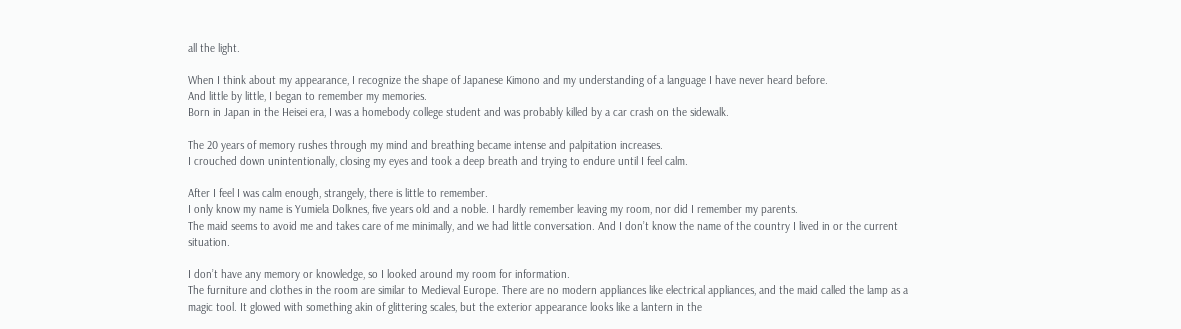all the light.

When I think about my appearance, I recognize the shape of Japanese Kimono and my understanding of a language I have never heard before.
And little by little, I began to remember my memories.
Born in Japan in the Heisei era, I was a homebody college student and was probably killed by a car crash on the sidewalk.

The 20 years of memory rushes through my mind and breathing became intense and palpitation increases.
I crouched down unintentionally, closing my eyes and took a deep breath and trying to endure until I feel calm.

After I feel I was calm enough, strangely, there is little to remember.
I only know my name is Yumiela Dolknes, five years old and a noble. I hardly remember leaving my room, nor did I remember my parents.
The maid seems to avoid me and takes care of me minimally, and we had little conversation. And I don’t know the name of the country I lived in or the current situation.

I don’t have any memory or knowledge, so I looked around my room for information.
The furniture and clothes in the room are similar to Medieval Europe. There are no modern appliances like electrical appliances, and the maid called the lamp as a magic tool. It glowed with something akin of glittering scales, but the exterior appearance looks like a lantern in the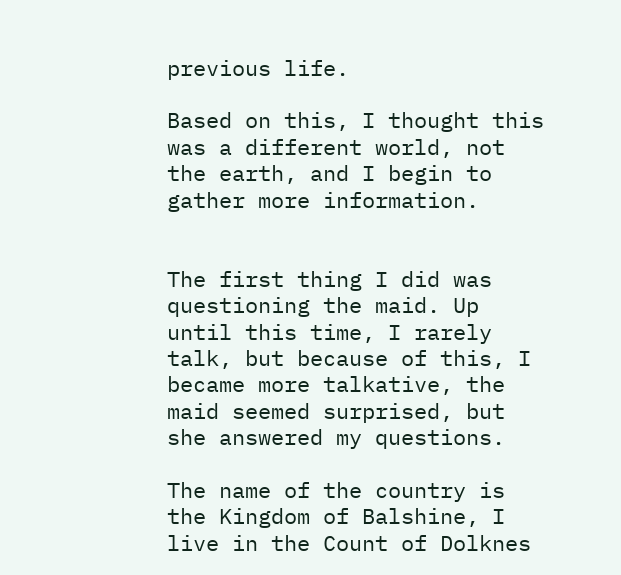previous life.

Based on this, I thought this was a different world, not the earth, and I begin to gather more information.


The first thing I did was questioning the maid. Up until this time, I rarely talk, but because of this, I became more talkative, the maid seemed surprised, but she answered my questions.

The name of the country is the Kingdom of Balshine, I live in the Count of Dolknes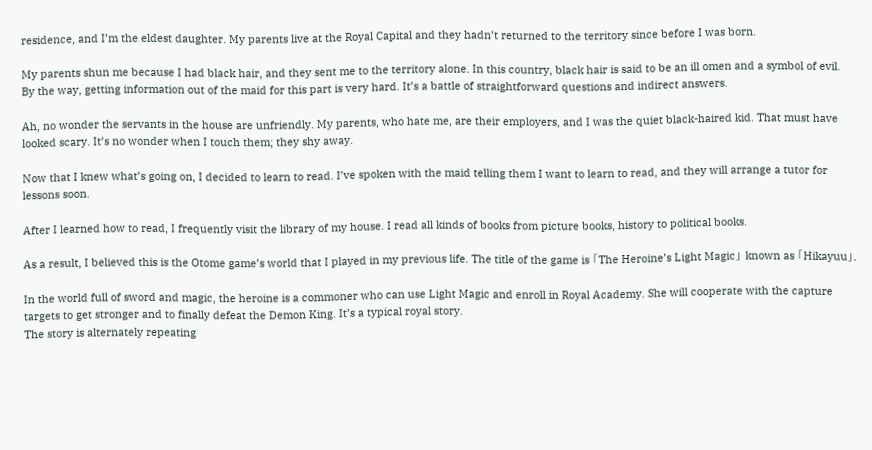residence, and I’m the eldest daughter. My parents live at the Royal Capital and they hadn’t returned to the territory since before I was born.

My parents shun me because I had black hair, and they sent me to the territory alone. In this country, black hair is said to be an ill omen and a symbol of evil.
By the way, getting information out of the maid for this part is very hard. It’s a battle of straightforward questions and indirect answers.

Ah, no wonder the servants in the house are unfriendly. My parents, who hate me, are their employers, and I was the quiet black-haired kid. That must have looked scary. It’s no wonder when I touch them; they shy away.

Now that I knew what’s going on, I decided to learn to read. I’ve spoken with the maid telling them I want to learn to read, and they will arrange a tutor for lessons soon.

After I learned how to read, I frequently visit the library of my house. I read all kinds of books from picture books, history to political books.

As a result, I believed this is the Otome game’s world that I played in my previous life. The title of the game is 「The Heroine’s Light Magic」 known as 「Hikayuu」.

In the world full of sword and magic, the heroine is a commoner who can use Light Magic and enroll in Royal Academy. She will cooperate with the capture targets to get stronger and to finally defeat the Demon King. It’s a typical royal story.
The story is alternately repeating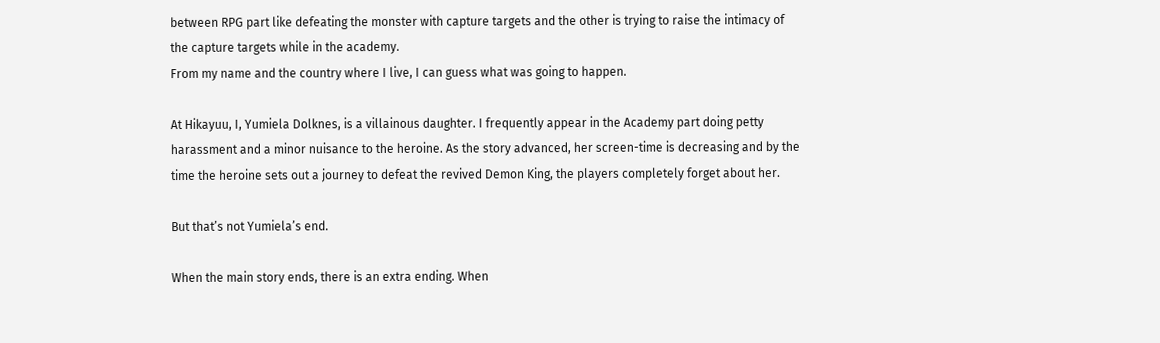between RPG part like defeating the monster with capture targets and the other is trying to raise the intimacy of the capture targets while in the academy.
From my name and the country where I live, I can guess what was going to happen.

At Hikayuu, I, Yumiela Dolknes, is a villainous daughter. I frequently appear in the Academy part doing petty harassment and a minor nuisance to the heroine. As the story advanced, her screen-time is decreasing and by the time the heroine sets out a journey to defeat the revived Demon King, the players completely forget about her.

But that’s not Yumiela’s end.

When the main story ends, there is an extra ending. When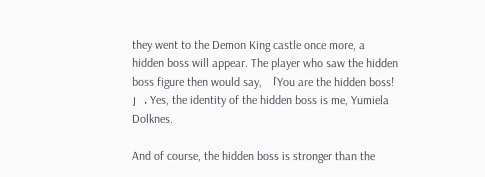they went to the Demon King castle once more, a hidden boss will appear. The player who saw the hidden boss figure then would say, 「You are the hidden boss! 」. Yes, the identity of the hidden boss is me, Yumiela Dolknes.

And of course, the hidden boss is stronger than the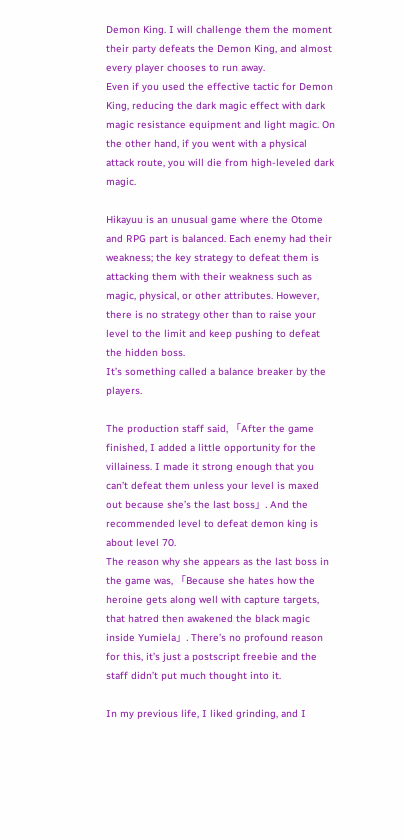Demon King. I will challenge them the moment their party defeats the Demon King, and almost every player chooses to run away.
Even if you used the effective tactic for Demon King, reducing the dark magic effect with dark magic resistance equipment and light magic. On the other hand, if you went with a physical attack route, you will die from high-leveled dark magic.

Hikayuu is an unusual game where the Otome and RPG part is balanced. Each enemy had their weakness; the key strategy to defeat them is attacking them with their weakness such as magic, physical, or other attributes. However, there is no strategy other than to raise your level to the limit and keep pushing to defeat the hidden boss.
It’s something called a balance breaker by the players.

The production staff said, 「After the game finished, I added a little opportunity for the villainess. I made it strong enough that you can’t defeat them unless your level is maxed out because she’s the last boss」. And the recommended level to defeat demon king is about level 70.
The reason why she appears as the last boss in the game was, 「Because she hates how the heroine gets along well with capture targets, that hatred then awakened the black magic inside Yumiela」. There’s no profound reason for this, it’s just a postscript freebie and the staff didn’t put much thought into it.

In my previous life, I liked grinding, and I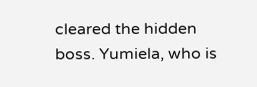cleared the hidden boss. Yumiela, who is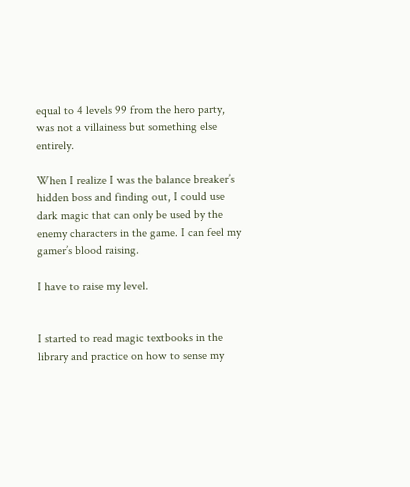equal to 4 levels 99 from the hero party, was not a villainess but something else entirely.

When I realize I was the balance breaker’s hidden boss and finding out, I could use dark magic that can only be used by the enemy characters in the game. I can feel my gamer’s blood raising.

I have to raise my level.


I started to read magic textbooks in the library and practice on how to sense my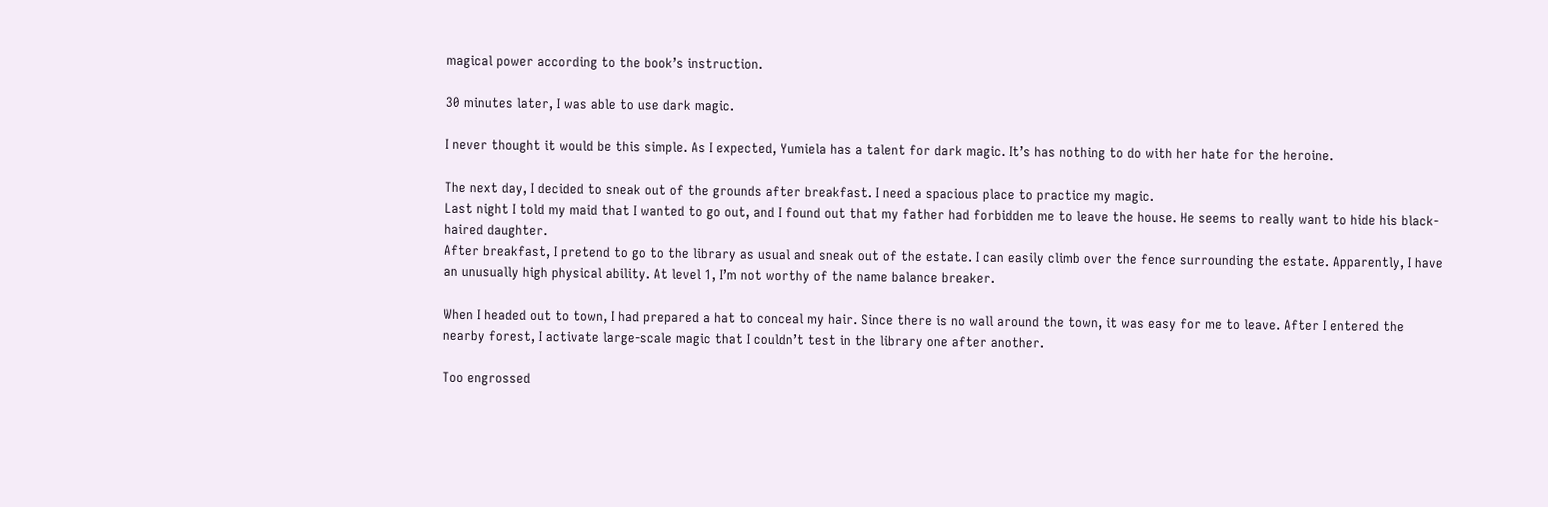magical power according to the book’s instruction.

30 minutes later, I was able to use dark magic.

I never thought it would be this simple. As I expected, Yumiela has a talent for dark magic. It’s has nothing to do with her hate for the heroine.

The next day, I decided to sneak out of the grounds after breakfast. I need a spacious place to practice my magic.
Last night I told my maid that I wanted to go out, and I found out that my father had forbidden me to leave the house. He seems to really want to hide his black-haired daughter.
After breakfast, I pretend to go to the library as usual and sneak out of the estate. I can easily climb over the fence surrounding the estate. Apparently, I have an unusually high physical ability. At level 1, I’m not worthy of the name balance breaker.

When I headed out to town, I had prepared a hat to conceal my hair. Since there is no wall around the town, it was easy for me to leave. After I entered the nearby forest, I activate large-scale magic that I couldn’t test in the library one after another.

Too engrossed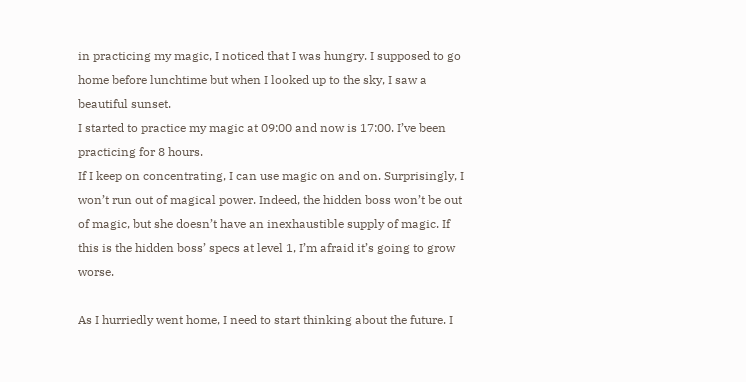in practicing my magic, I noticed that I was hungry. I supposed to go home before lunchtime but when I looked up to the sky, I saw a beautiful sunset.
I started to practice my magic at 09:00 and now is 17:00. I’ve been practicing for 8 hours.
If I keep on concentrating, I can use magic on and on. Surprisingly, I won’t run out of magical power. Indeed, the hidden boss won’t be out of magic, but she doesn’t have an inexhaustible supply of magic. If this is the hidden boss’ specs at level 1, I’m afraid it’s going to grow worse.

As I hurriedly went home, I need to start thinking about the future. I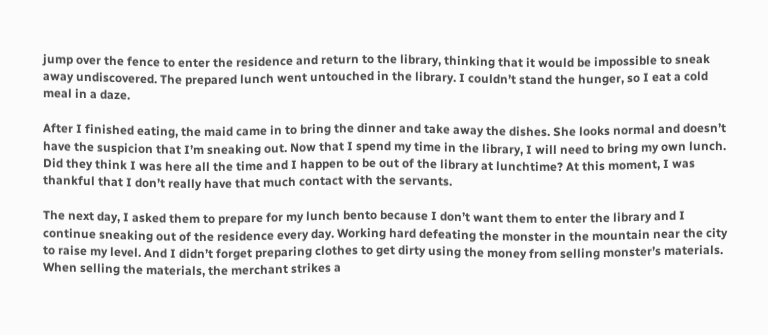jump over the fence to enter the residence and return to the library, thinking that it would be impossible to sneak away undiscovered. The prepared lunch went untouched in the library. I couldn’t stand the hunger, so I eat a cold meal in a daze.

After I finished eating, the maid came in to bring the dinner and take away the dishes. She looks normal and doesn’t have the suspicion that I’m sneaking out. Now that I spend my time in the library, I will need to bring my own lunch.
Did they think I was here all the time and I happen to be out of the library at lunchtime? At this moment, I was thankful that I don’t really have that much contact with the servants.

The next day, I asked them to prepare for my lunch bento because I don’t want them to enter the library and I continue sneaking out of the residence every day. Working hard defeating the monster in the mountain near the city to raise my level. And I didn’t forget preparing clothes to get dirty using the money from selling monster’s materials. When selling the materials, the merchant strikes a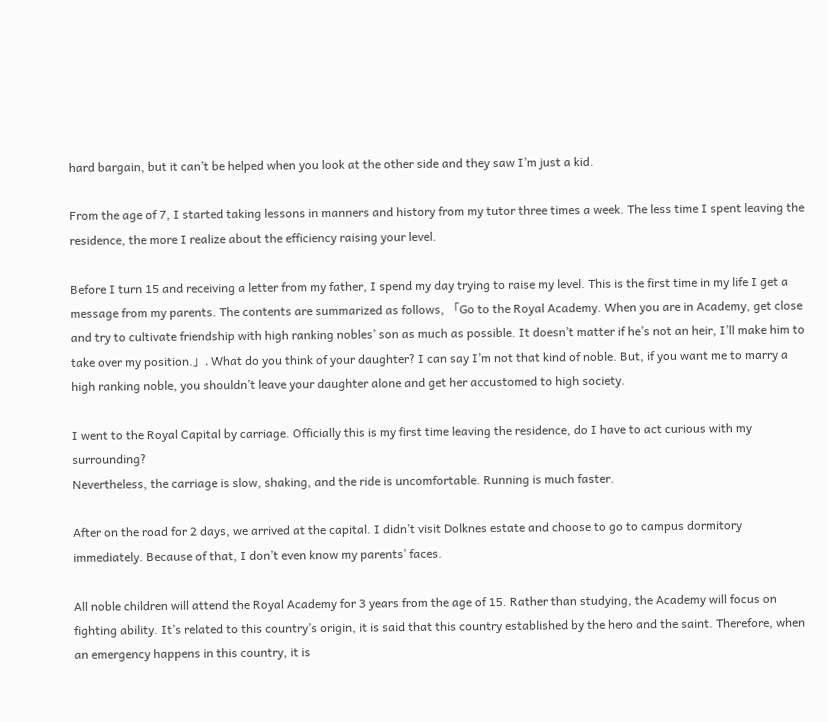hard bargain, but it can’t be helped when you look at the other side and they saw I’m just a kid.

From the age of 7, I started taking lessons in manners and history from my tutor three times a week. The less time I spent leaving the residence, the more I realize about the efficiency raising your level.

Before I turn 15 and receiving a letter from my father, I spend my day trying to raise my level. This is the first time in my life I get a message from my parents. The contents are summarized as follows, 「Go to the Royal Academy. When you are in Academy, get close and try to cultivate friendship with high ranking nobles’ son as much as possible. It doesn’t matter if he’s not an heir, I’ll make him to take over my position.」. What do you think of your daughter? I can say I’m not that kind of noble. But, if you want me to marry a high ranking noble, you shouldn’t leave your daughter alone and get her accustomed to high society.

I went to the Royal Capital by carriage. Officially this is my first time leaving the residence, do I have to act curious with my surrounding?
Nevertheless, the carriage is slow, shaking, and the ride is uncomfortable. Running is much faster.

After on the road for 2 days, we arrived at the capital. I didn’t visit Dolknes estate and choose to go to campus dormitory immediately. Because of that, I don’t even know my parents’ faces.

All noble children will attend the Royal Academy for 3 years from the age of 15. Rather than studying, the Academy will focus on fighting ability. It’s related to this country’s origin, it is said that this country established by the hero and the saint. Therefore, when an emergency happens in this country, it is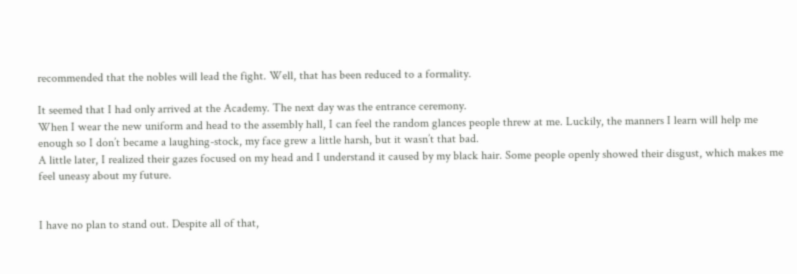recommended that the nobles will lead the fight. Well, that has been reduced to a formality.

It seemed that I had only arrived at the Academy. The next day was the entrance ceremony.
When I wear the new uniform and head to the assembly hall, I can feel the random glances people threw at me. Luckily, the manners I learn will help me enough so I don’t became a laughing-stock, my face grew a little harsh, but it wasn’t that bad.
A little later, I realized their gazes focused on my head and I understand it caused by my black hair. Some people openly showed their disgust, which makes me feel uneasy about my future.


I have no plan to stand out. Despite all of that,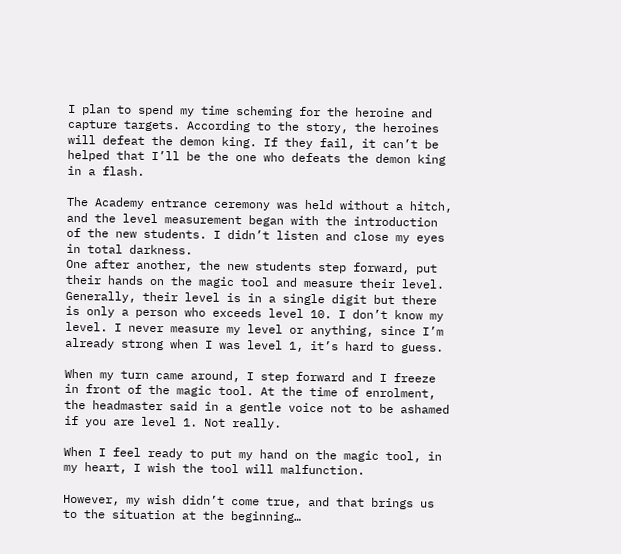I plan to spend my time scheming for the heroine and capture targets. According to the story, the heroines will defeat the demon king. If they fail, it can’t be helped that I’ll be the one who defeats the demon king in a flash.

The Academy entrance ceremony was held without a hitch, and the level measurement began with the introduction of the new students. I didn’t listen and close my eyes in total darkness.
One after another, the new students step forward, put their hands on the magic tool and measure their level. Generally, their level is in a single digit but there is only a person who exceeds level 10. I don’t know my level. I never measure my level or anything, since I’m already strong when I was level 1, it’s hard to guess.

When my turn came around, I step forward and I freeze in front of the magic tool. At the time of enrolment, the headmaster said in a gentle voice not to be ashamed if you are level 1. Not really.

When I feel ready to put my hand on the magic tool, in my heart, I wish the tool will malfunction.

However, my wish didn’t come true, and that brings us to the situation at the beginning…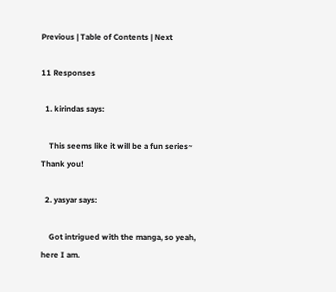Previous | Table of Contents | Next

11 Responses

  1. kirindas says:

    This seems like it will be a fun series~ Thank you!

  2. yasyar says:

    Got intrigued with the manga, so yeah, here I am.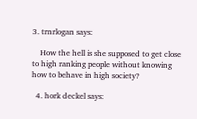3. trnrlogan says:

    How the hell is she supposed to get close to high ranking people without knowing how to behave in high society?

  4. hork deckel says: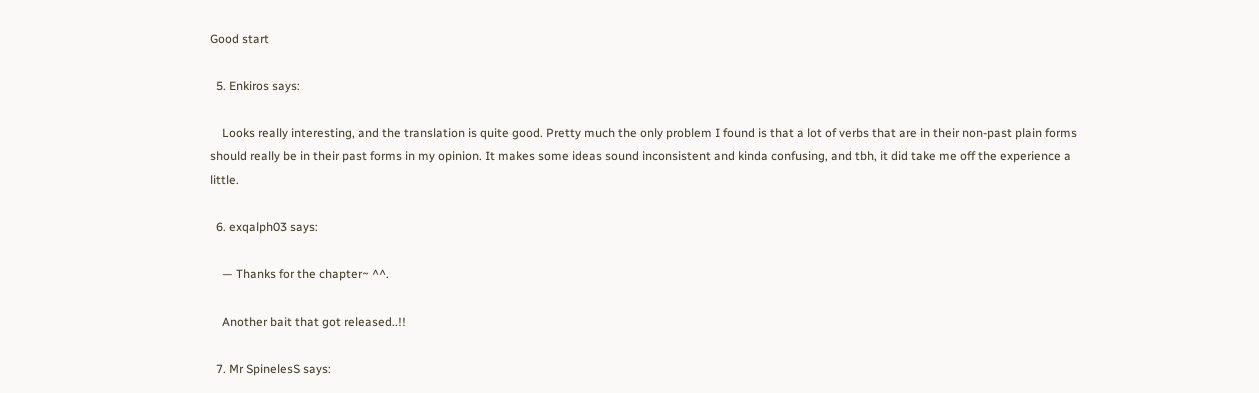Good start

  5. Enkiros says:

    Looks really interesting, and the translation is quite good. Pretty much the only problem I found is that a lot of verbs that are in their non-past plain forms should really be in their past forms in my opinion. It makes some ideas sound inconsistent and kinda confusing, and tbh, it did take me off the experience a little.

  6. exqalph03 says:

    — Thanks for the chapter~ ^^.

    Another bait that got released..!!

  7. Mr SpinelesS says: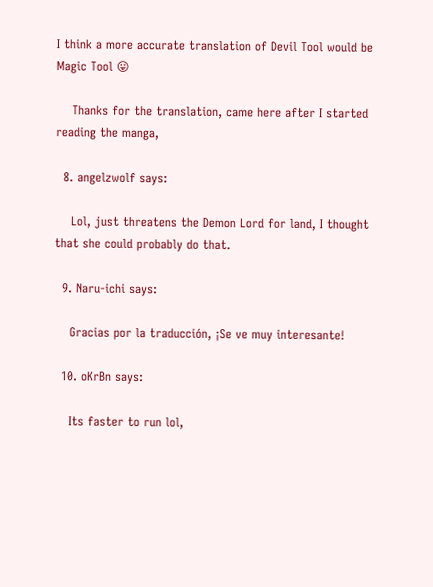I think a more accurate translation of Devil Tool would be Magic Tool 😛

    Thanks for the translation, came here after I started reading the manga,

  8. angelzwolf says:

    Lol, just threatens the Demon Lord for land, I thought that she could probably do that.

  9. Naru-ichi says:

    Gracias por la traducción, ¡Se ve muy interesante!

  10. oKrBn says:

    Its faster to run lol,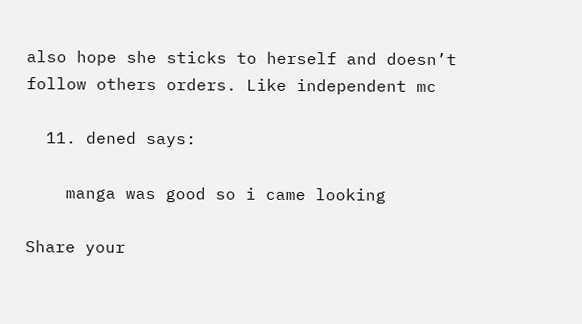also hope she sticks to herself and doesn’t follow others orders. Like independent mc

  11. dened says:

    manga was good so i came looking

Share your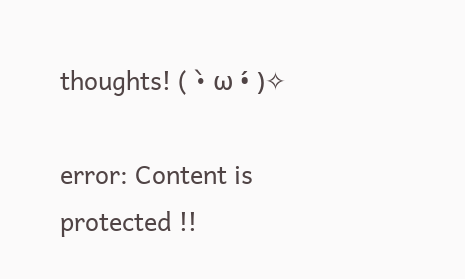thoughts! ( •̀ ω •́ )✧

error: Content is protected !!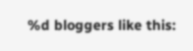%d bloggers like this: